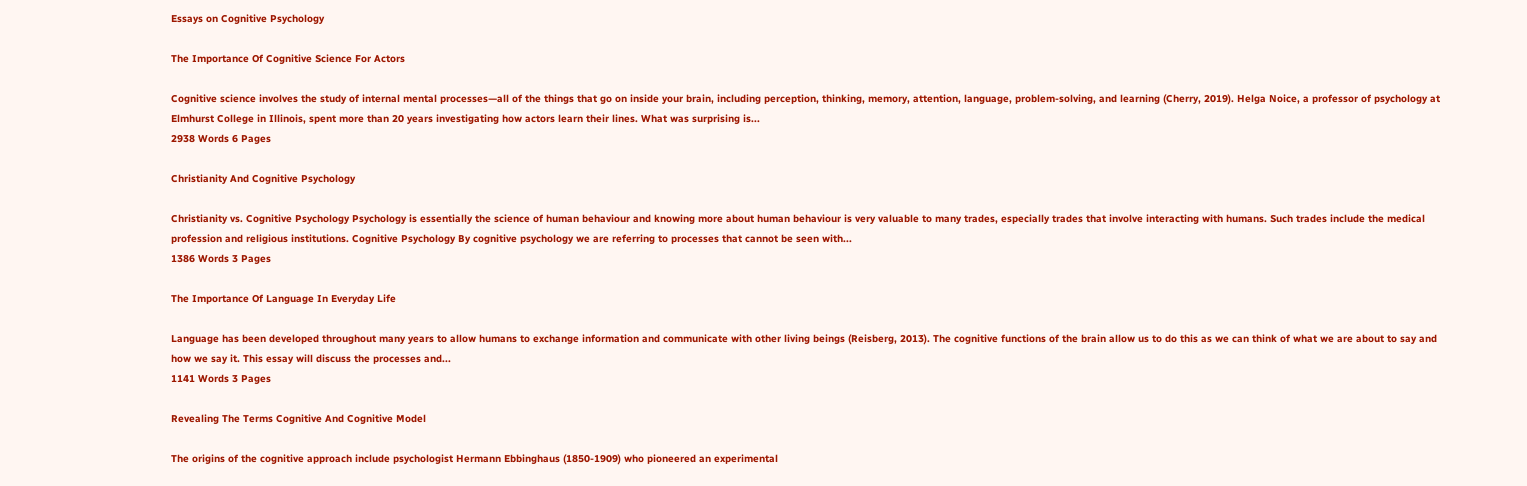Essays on Cognitive Psychology

The Importance Of Cognitive Science For Actors

Cognitive science involves the study of internal mental processes—all of the things that go on inside your brain, including perception, thinking, memory, attention, language, problem-solving, and learning (Cherry, 2019). Helga Noice, a professor of psychology at Elmhurst College in Illinois, spent more than 20 years investigating how actors learn their lines. What was surprising is...
2938 Words 6 Pages

Christianity And Cognitive Psychology

Christianity vs. Cognitive Psychology Psychology is essentially the science of human behaviour and knowing more about human behaviour is very valuable to many trades, especially trades that involve interacting with humans. Such trades include the medical profession and religious institutions. Cognitive Psychology By cognitive psychology we are referring to processes that cannot be seen with...
1386 Words 3 Pages

The Importance Of Language In Everyday Life

Language has been developed throughout many years to allow humans to exchange information and communicate with other living beings (Reisberg, 2013). The cognitive functions of the brain allow us to do this as we can think of what we are about to say and how we say it. This essay will discuss the processes and...
1141 Words 3 Pages

Revealing The Terms Cognitive And Cognitive Model

The origins of the cognitive approach include psychologist Hermann Ebbinghaus (1850-1909) who pioneered an experimental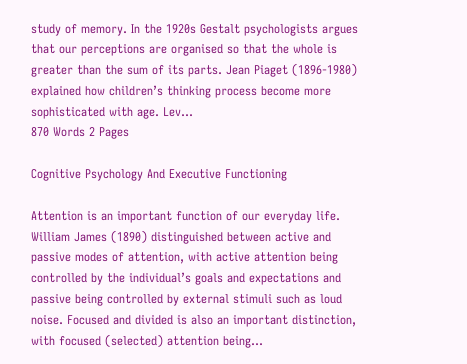study of memory. In the 1920s Gestalt psychologists argues that our perceptions are organised so that the whole is greater than the sum of its parts. Jean Piaget (1896-1980) explained how children’s thinking process become more sophisticated with age. Lev...
870 Words 2 Pages

Cognitive Psychology And Executive Functioning

Attention is an important function of our everyday life. William James (1890) distinguished between active and passive modes of attention, with active attention being controlled by the individual’s goals and expectations and passive being controlled by external stimuli such as loud noise. Focused and divided is also an important distinction, with focused (selected) attention being...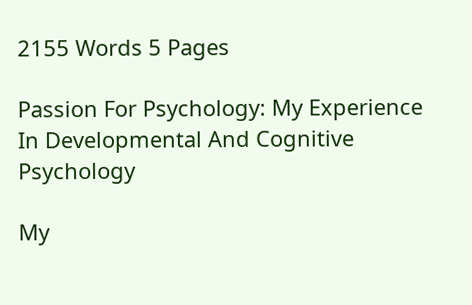2155 Words 5 Pages

Passion For Psychology: My Experience In Developmental And Cognitive Psychology

My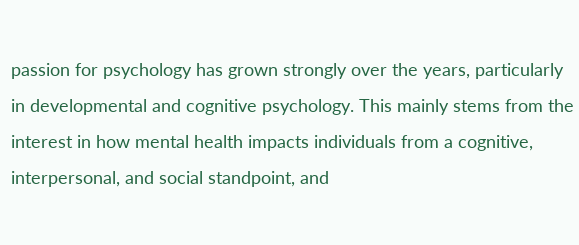passion for psychology has grown strongly over the years, particularly in developmental and cognitive psychology. This mainly stems from the interest in how mental health impacts individuals from a cognitive, interpersonal, and social standpoint, and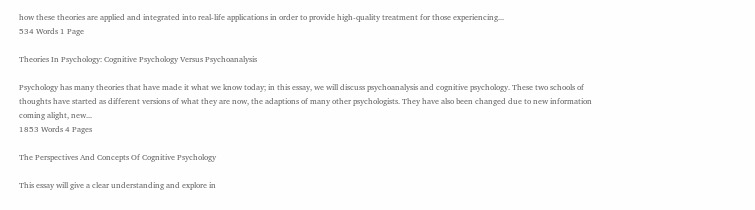how these theories are applied and integrated into real-life applications in order to provide high-quality treatment for those experiencing...
534 Words 1 Page

Theories In Psychology: Cognitive Psychology Versus Psychoanalysis

Psychology has many theories that have made it what we know today; in this essay, we will discuss psychoanalysis and cognitive psychology. These two schools of thoughts have started as different versions of what they are now, the adaptions of many other psychologists. They have also been changed due to new information coming alight, new...
1853 Words 4 Pages

The Perspectives And Concepts Of Cognitive Psychology

This essay will give a clear understanding and explore in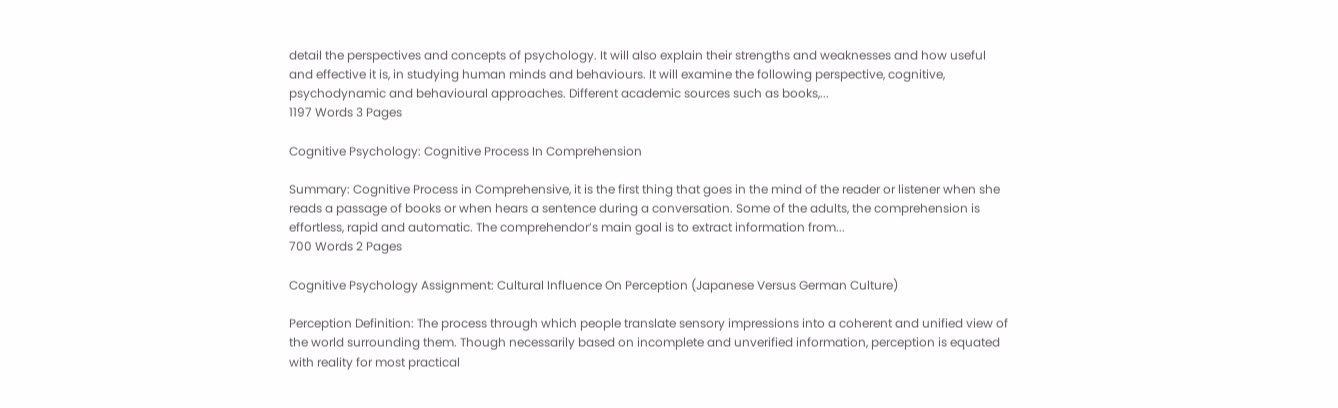detail the perspectives and concepts of psychology. It will also explain their strengths and weaknesses and how useful and effective it is, in studying human minds and behaviours. It will examine the following perspective, cognitive, psychodynamic and behavioural approaches. Different academic sources such as books,...
1197 Words 3 Pages

Cognitive Psychology: Cognitive Process In Comprehension

Summary: Cognitive Process in Comprehensive, it is the first thing that goes in the mind of the reader or listener when she reads a passage of books or when hears a sentence during a conversation. Some of the adults, the comprehension is effortless, rapid and automatic. The comprehendor’s main goal is to extract information from...
700 Words 2 Pages

Cognitive Psychology Assignment: Cultural Influence On Perception (Japanese Versus German Culture)

Perception Definition: The process through which people translate sensory impressions into a coherent and unified view of the world surrounding them. Though necessarily based on incomplete and unverified information, perception is equated with reality for most practical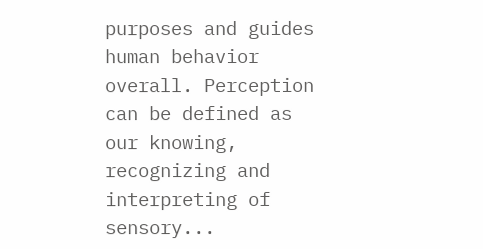purposes and guides human behavior overall. Perception can be defined as our knowing, recognizing and interpreting of sensory...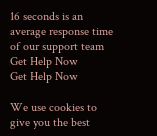16 seconds is an average response time of our support team Get Help Now
Get Help Now

We use cookies to give you the best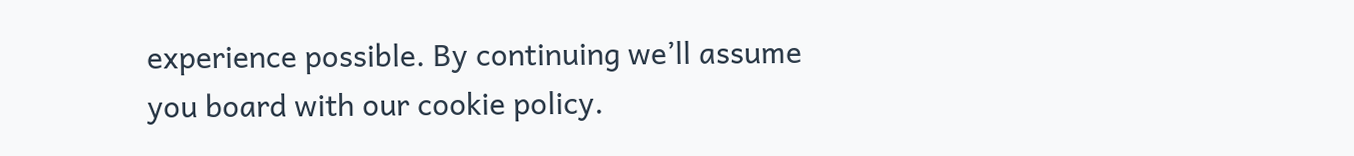experience possible. By continuing we’ll assume you board with our cookie policy.